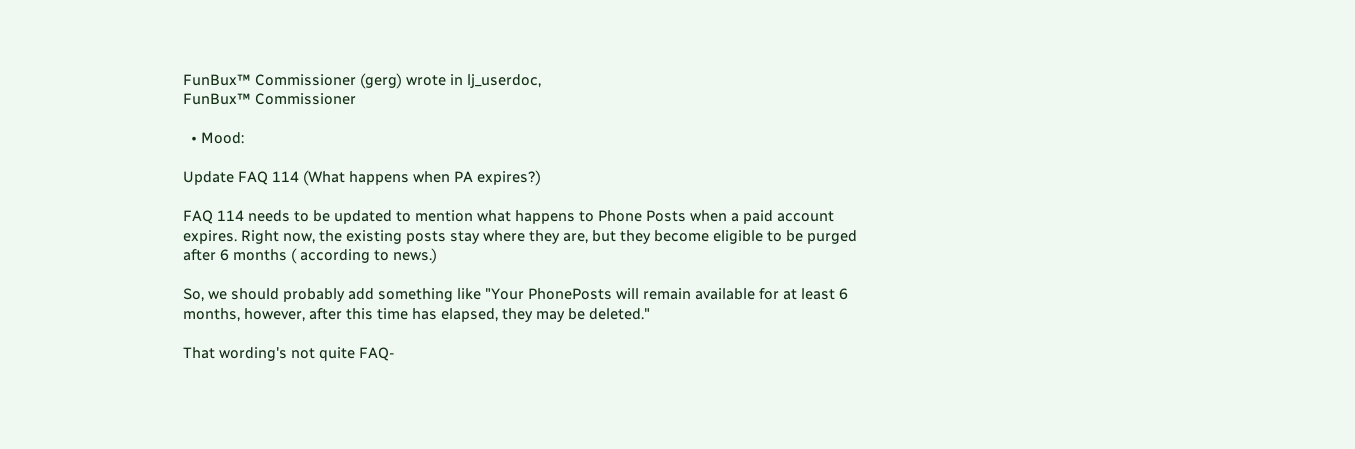FunBux™ Commissioner (gerg) wrote in lj_userdoc,
FunBux™ Commissioner

  • Mood:

Update FAQ 114 (What happens when PA expires?)

FAQ 114 needs to be updated to mention what happens to Phone Posts when a paid account expires. Right now, the existing posts stay where they are, but they become eligible to be purged after 6 months ( according to news.)

So, we should probably add something like "Your PhonePosts will remain available for at least 6 months, however, after this time has elapsed, they may be deleted."

That wording's not quite FAQ-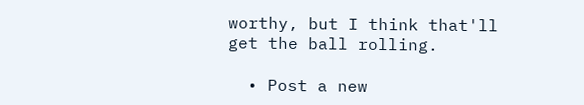worthy, but I think that'll get the ball rolling.

  • Post a new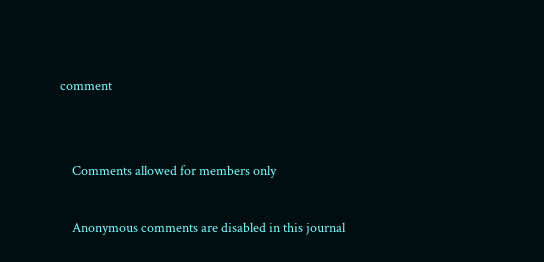comment


    Comments allowed for members only

    Anonymous comments are disabled in this journal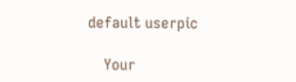default userpic

    Your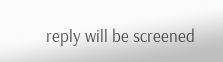reply will be screened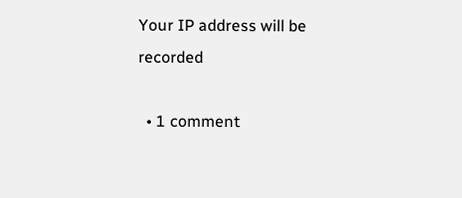Your IP address will be recorded

  • 1 comment